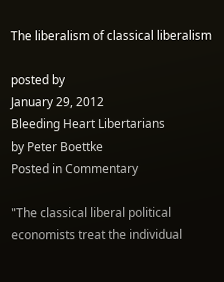The liberalism of classical liberalism

posted by
January 29, 2012
Bleeding Heart Libertarians
by Peter Boettke
Posted in Commentary

"The classical liberal political economists treat the individual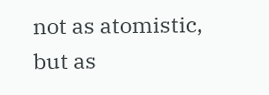not as atomistic, but as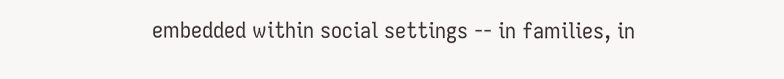embedded within social settings -- in families, in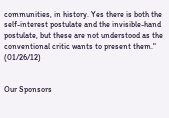communities, in history. Yes there is both the self-interest postulate and the invisible-hand postulate, but these are not understood as the conventional critic wants to present them." (01/26/12)


Our Sponsors